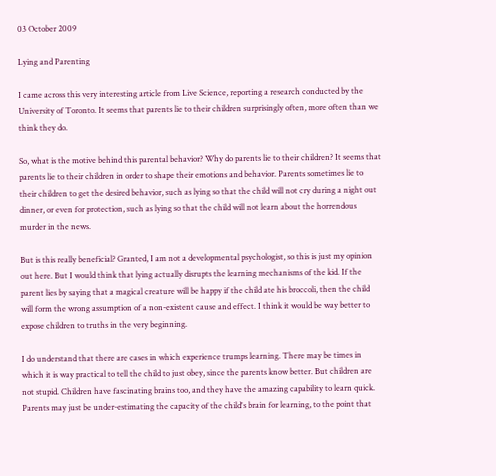03 October 2009

Lying and Parenting

I came across this very interesting article from Live Science, reporting a research conducted by the University of Toronto. It seems that parents lie to their children surprisingly often, more often than we think they do.

So, what is the motive behind this parental behavior? Why do parents lie to their children? It seems that parents lie to their children in order to shape their emotions and behavior. Parents sometimes lie to their children to get the desired behavior, such as lying so that the child will not cry during a night out dinner, or even for protection, such as lying so that the child will not learn about the horrendous murder in the news.

But is this really beneficial? Granted, I am not a developmental psychologist, so this is just my opinion out here. But I would think that lying actually disrupts the learning mechanisms of the kid. If the parent lies by saying that a magical creature will be happy if the child ate his broccoli, then the child will form the wrong assumption of a non-existent cause and effect. I think it would be way better to expose children to truths in the very beginning.

I do understand that there are cases in which experience trumps learning. There may be times in which it is way practical to tell the child to just obey, since the parents know better. But children are not stupid. Children have fascinating brains too, and they have the amazing capability to learn quick. Parents may just be under-estimating the capacity of the child's brain for learning, to the point that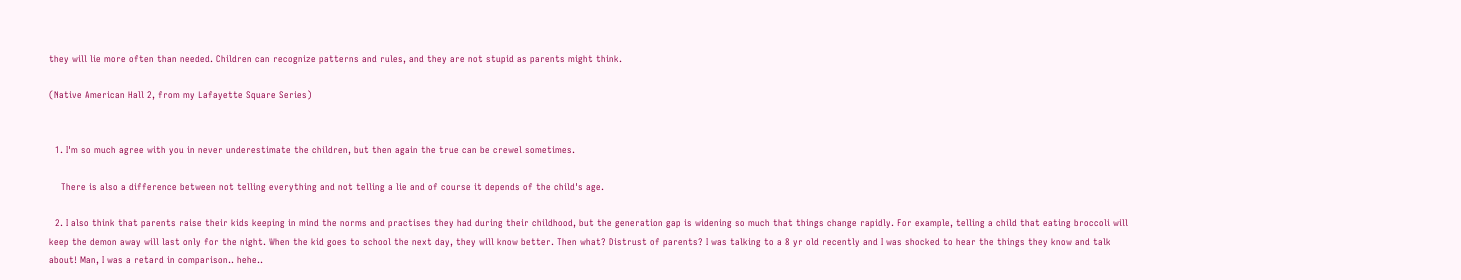they will lie more often than needed. Children can recognize patterns and rules, and they are not stupid as parents might think.

(Native American Hall 2, from my Lafayette Square Series)


  1. I'm so much agree with you in never underestimate the children, but then again the true can be crewel sometimes.

    There is also a difference between not telling everything and not telling a lie and of course it depends of the child's age.

  2. I also think that parents raise their kids keeping in mind the norms and practises they had during their childhood, but the generation gap is widening so much that things change rapidly. For example, telling a child that eating broccoli will keep the demon away will last only for the night. When the kid goes to school the next day, they will know better. Then what? Distrust of parents? I was talking to a 8 yr old recently and I was shocked to hear the things they know and talk about! Man, I was a retard in comparison.. hehe..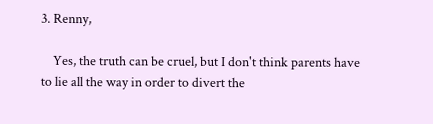3. Renny,

    Yes, the truth can be cruel, but I don't think parents have to lie all the way in order to divert the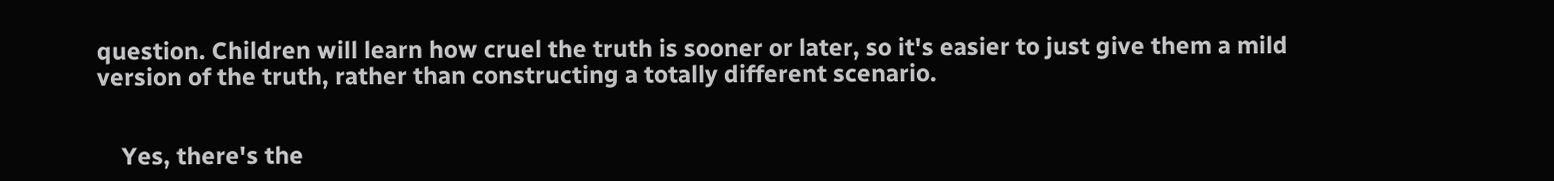question. Children will learn how cruel the truth is sooner or later, so it's easier to just give them a mild version of the truth, rather than constructing a totally different scenario.


    Yes, there's the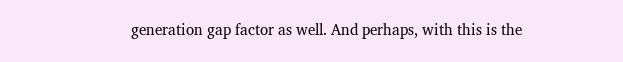generation gap factor as well. And perhaps, with this is the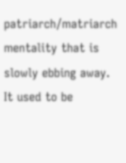patriarch/matriarch mentality that is slowly ebbing away. It used to be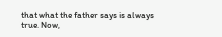that what the father says is always true. Now,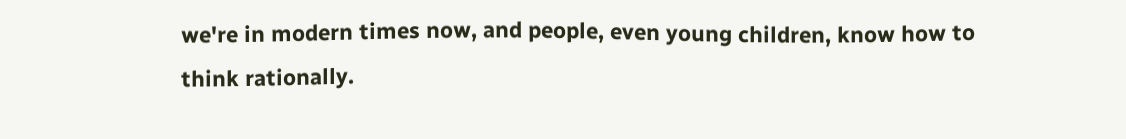we're in modern times now, and people, even young children, know how to think rationally.